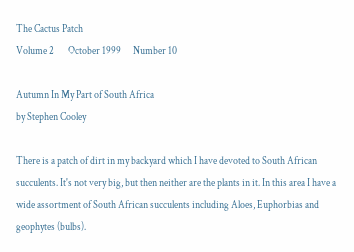The Cactus Patch
Volume 2       October 1999      Number 10

Autumn In My Part of South Africa
by Stephen Cooley

There is a patch of dirt in my backyard which I have devoted to South African succulents. It's not very big, but then neither are the plants in it. In this area I have a wide assortment of South African succulents including Aloes, Euphorbias and geophytes (bulbs).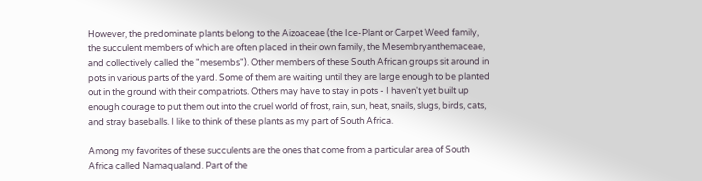However, the predominate plants belong to the Aizoaceae (the Ice-Plant or Carpet Weed family, the succulent members of which are often placed in their own family, the Mesembryanthemaceae, and collectively called the "mesembs"). Other members of these South African groups sit around in pots in various parts of the yard. Some of them are waiting until they are large enough to be planted out in the ground with their compatriots. Others may have to stay in pots - I haven't yet built up enough courage to put them out into the cruel world of frost, rain, sun, heat, snails, slugs, birds, cats, and stray baseballs. I like to think of these plants as my part of South Africa.

Among my favorites of these succulents are the ones that come from a particular area of South Africa called Namaqualand. Part of the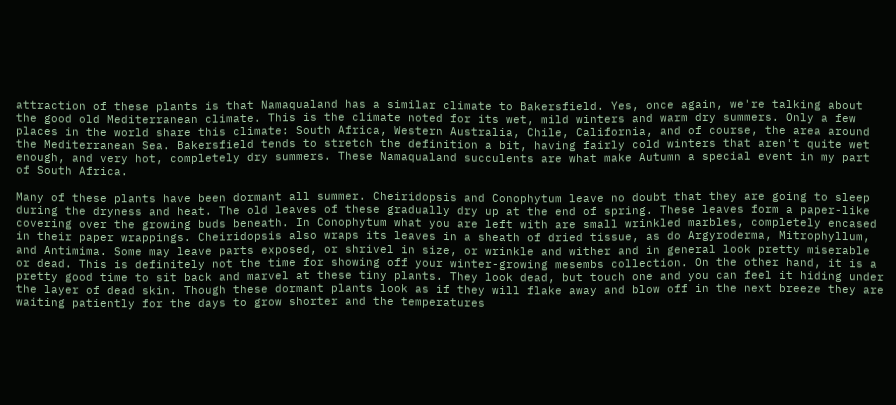attraction of these plants is that Namaqualand has a similar climate to Bakersfield. Yes, once again, we're talking about the good old Mediterranean climate. This is the climate noted for its wet, mild winters and warm dry summers. Only a few places in the world share this climate: South Africa, Western Australia, Chile, California, and of course, the area around the Mediterranean Sea. Bakersfield tends to stretch the definition a bit, having fairly cold winters that aren't quite wet enough, and very hot, completely dry summers. These Namaqualand succulents are what make Autumn a special event in my part of South Africa.

Many of these plants have been dormant all summer. Cheiridopsis and Conophytum leave no doubt that they are going to sleep during the dryness and heat. The old leaves of these gradually dry up at the end of spring. These leaves form a paper-like covering over the growing buds beneath. In Conophytum what you are left with are small wrinkled marbles, completely encased in their paper wrappings. Cheiridopsis also wraps its leaves in a sheath of dried tissue, as do Argyroderma, Mitrophyllum, and Antimima. Some may leave parts exposed, or shrivel in size, or wrinkle and wither and in general look pretty miserable or dead. This is definitely not the time for showing off your winter-growing mesembs collection. On the other hand, it is a pretty good time to sit back and marvel at these tiny plants. They look dead, but touch one and you can feel it hiding under the layer of dead skin. Though these dormant plants look as if they will flake away and blow off in the next breeze they are waiting patiently for the days to grow shorter and the temperatures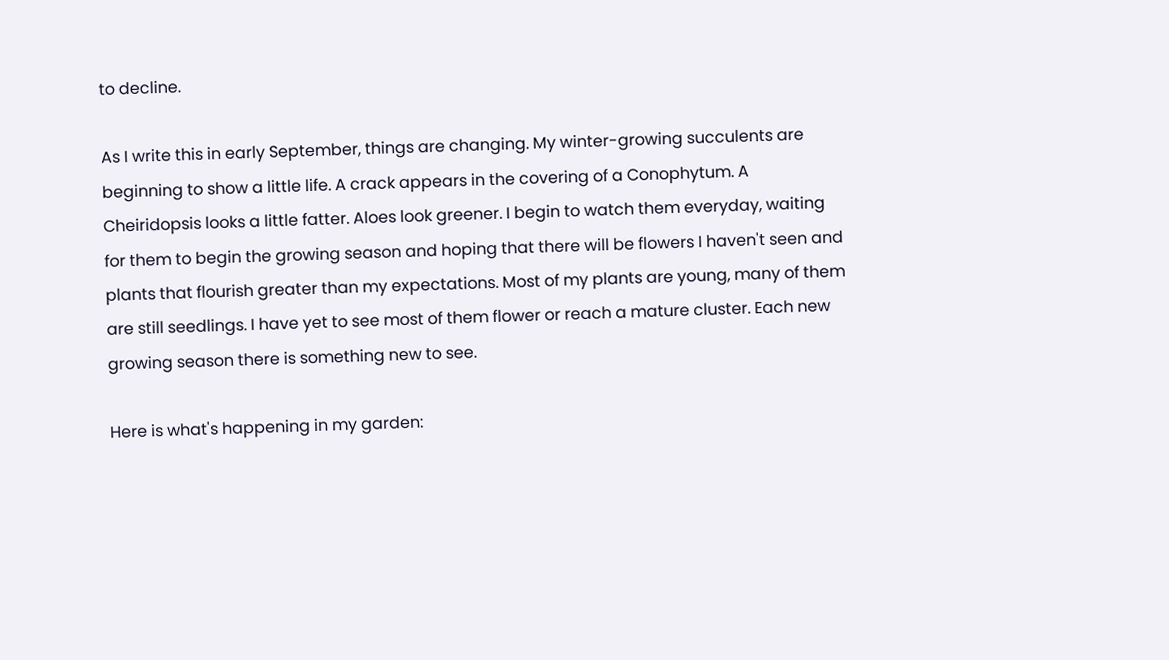to decline.

As I write this in early September, things are changing. My winter-growing succulents are beginning to show a little life. A crack appears in the covering of a Conophytum. A Cheiridopsis looks a little fatter. Aloes look greener. I begin to watch them everyday, waiting for them to begin the growing season and hoping that there will be flowers I haven't seen and plants that flourish greater than my expectations. Most of my plants are young, many of them are still seedlings. I have yet to see most of them flower or reach a mature cluster. Each new growing season there is something new to see.

Here is what's happening in my garden: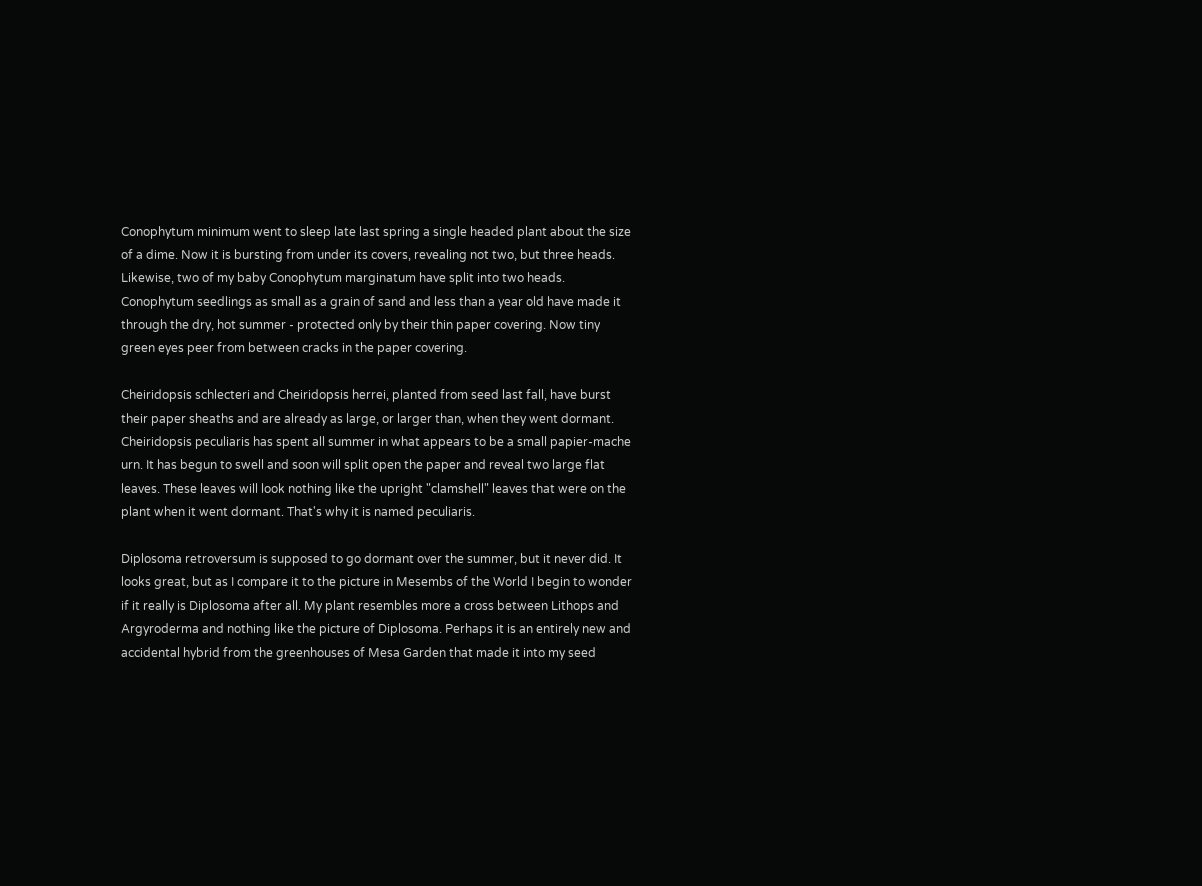Conophytum minimum went to sleep late last spring a single headed plant about the size of a dime. Now it is bursting from under its covers, revealing not two, but three heads. Likewise, two of my baby Conophytum marginatum have split into two heads. Conophytum seedlings as small as a grain of sand and less than a year old have made it through the dry, hot summer - protected only by their thin paper covering. Now tiny green eyes peer from between cracks in the paper covering.

Cheiridopsis schlecteri and Cheiridopsis herrei, planted from seed last fall, have burst their paper sheaths and are already as large, or larger than, when they went dormant. Cheiridopsis peculiaris has spent all summer in what appears to be a small papier-mache urn. It has begun to swell and soon will split open the paper and reveal two large flat leaves. These leaves will look nothing like the upright "clamshell" leaves that were on the plant when it went dormant. That's why it is named peculiaris.

Diplosoma retroversum is supposed to go dormant over the summer, but it never did. It looks great, but as I compare it to the picture in Mesembs of the World I begin to wonder if it really is Diplosoma after all. My plant resembles more a cross between Lithops and Argyroderma and nothing like the picture of Diplosoma. Perhaps it is an entirely new and accidental hybrid from the greenhouses of Mesa Garden that made it into my seed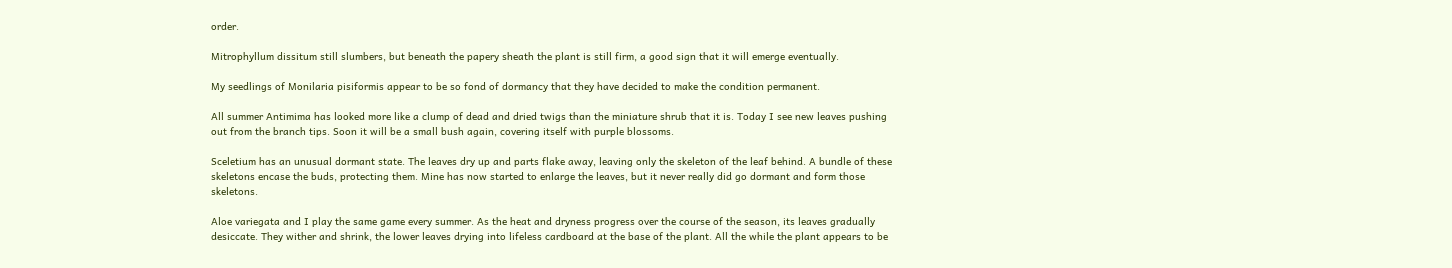order.

Mitrophyllum dissitum still slumbers, but beneath the papery sheath the plant is still firm, a good sign that it will emerge eventually.

My seedlings of Monilaria pisiformis appear to be so fond of dormancy that they have decided to make the condition permanent.

All summer Antimima has looked more like a clump of dead and dried twigs than the miniature shrub that it is. Today I see new leaves pushing out from the branch tips. Soon it will be a small bush again, covering itself with purple blossoms.

Sceletium has an unusual dormant state. The leaves dry up and parts flake away, leaving only the skeleton of the leaf behind. A bundle of these skeletons encase the buds, protecting them. Mine has now started to enlarge the leaves, but it never really did go dormant and form those skeletons.

Aloe variegata and I play the same game every summer. As the heat and dryness progress over the course of the season, its leaves gradually desiccate. They wither and shrink, the lower leaves drying into lifeless cardboard at the base of the plant. All the while the plant appears to be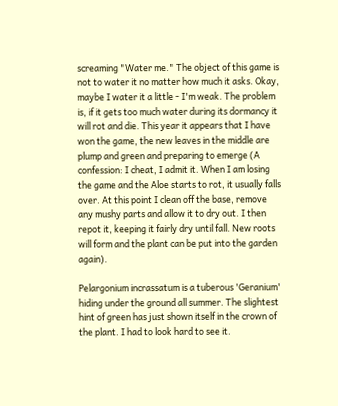screaming "Water me." The object of this game is not to water it no matter how much it asks. Okay, maybe I water it a little - I'm weak. The problem is, if it gets too much water during its dormancy it will rot and die. This year it appears that I have won the game, the new leaves in the middle are plump and green and preparing to emerge (A confession: I cheat, I admit it. When I am losing the game and the Aloe starts to rot, it usually falls over. At this point I clean off the base, remove any mushy parts and allow it to dry out. I then repot it, keeping it fairly dry until fall. New roots will form and the plant can be put into the garden again).

Pelargonium incrassatum is a tuberous 'Geranium' hiding under the ground all summer. The slightest hint of green has just shown itself in the crown of the plant. I had to look hard to see it.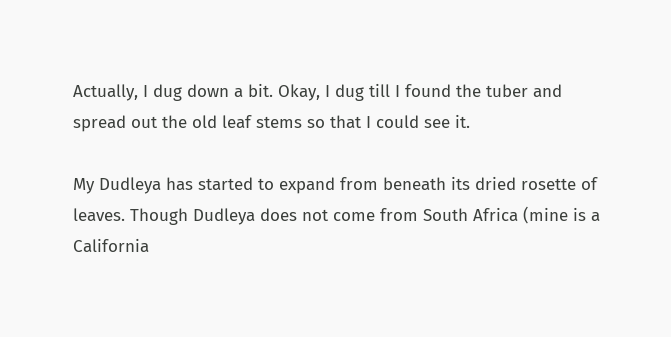Actually, I dug down a bit. Okay, I dug till I found the tuber and spread out the old leaf stems so that I could see it.

My Dudleya has started to expand from beneath its dried rosette of leaves. Though Dudleya does not come from South Africa (mine is a California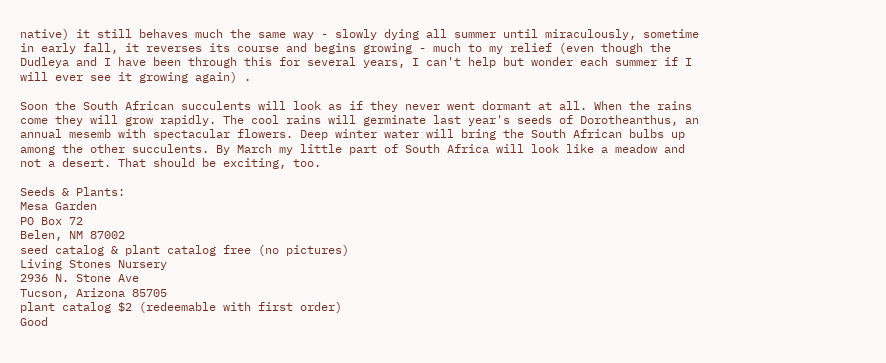native) it still behaves much the same way - slowly dying all summer until miraculously, sometime in early fall, it reverses its course and begins growing - much to my relief (even though the Dudleya and I have been through this for several years, I can't help but wonder each summer if I will ever see it growing again) .

Soon the South African succulents will look as if they never went dormant at all. When the rains come they will grow rapidly. The cool rains will germinate last year's seeds of Dorotheanthus, an annual mesemb with spectacular flowers. Deep winter water will bring the South African bulbs up among the other succulents. By March my little part of South Africa will look like a meadow and not a desert. That should be exciting, too.

Seeds & Plants:
Mesa Garden
PO Box 72
Belen, NM 87002
seed catalog & plant catalog free (no pictures)
Living Stones Nursery
2936 N. Stone Ave
Tucson, Arizona 85705
plant catalog $2 (redeemable with first order)
Good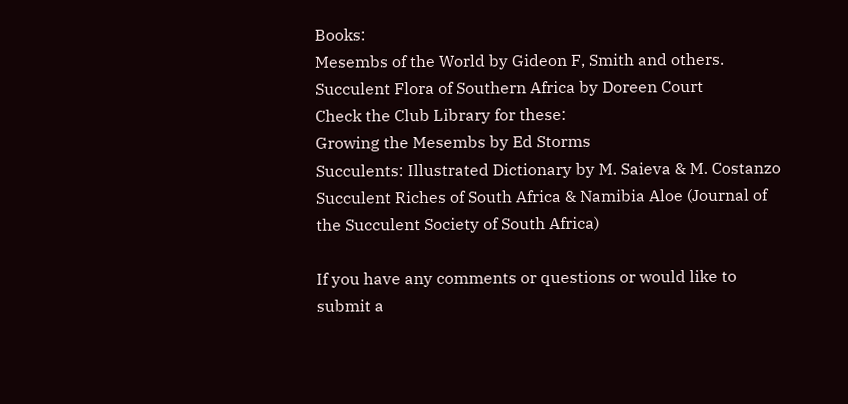Books:
Mesembs of the World by Gideon F, Smith and others.
Succulent Flora of Southern Africa by Doreen Court
Check the Club Library for these:
Growing the Mesembs by Ed Storms
Succulents: Illustrated Dictionary by M. Saieva & M. Costanzo
Succulent Riches of South Africa & Namibia Aloe (Journal of the Succulent Society of South Africa)

If you have any comments or questions or would like to
submit a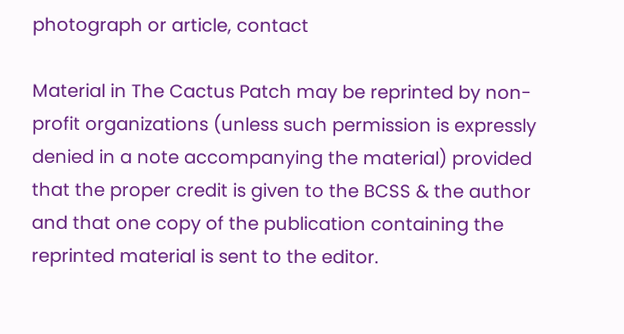photograph or article, contact

Material in The Cactus Patch may be reprinted by non-profit organizations (unless such permission is expressly denied in a note accompanying the material) provided that the proper credit is given to the BCSS & the author and that one copy of the publication containing the reprinted material is sent to the editor.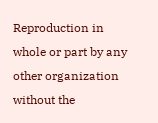Reproduction in whole or part by any other organization without the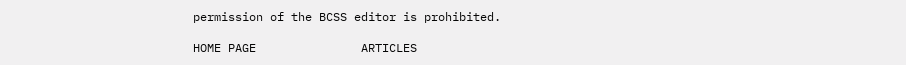permission of the BCSS editor is prohibited.

HOME PAGE               ARTICLES